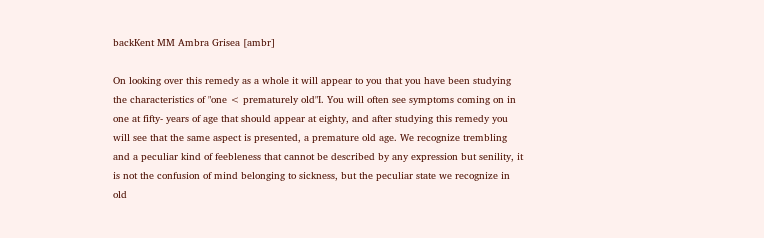backKent MM Ambra Grisea [ambr]

On looking over this remedy as a whole it will appear to you that you have been studying the characteristics of "one < prematurely old"I. You will often see symptoms coming on in one at fifty- years of age that should appear at eighty, and after studying this remedy you will see that the same aspect is presented, a premature old age. We recognize trembling and a peculiar kind of feebleness that cannot be described by any expression but senility, it is not the confusion of mind belonging to sickness, but the peculiar state we recognize in old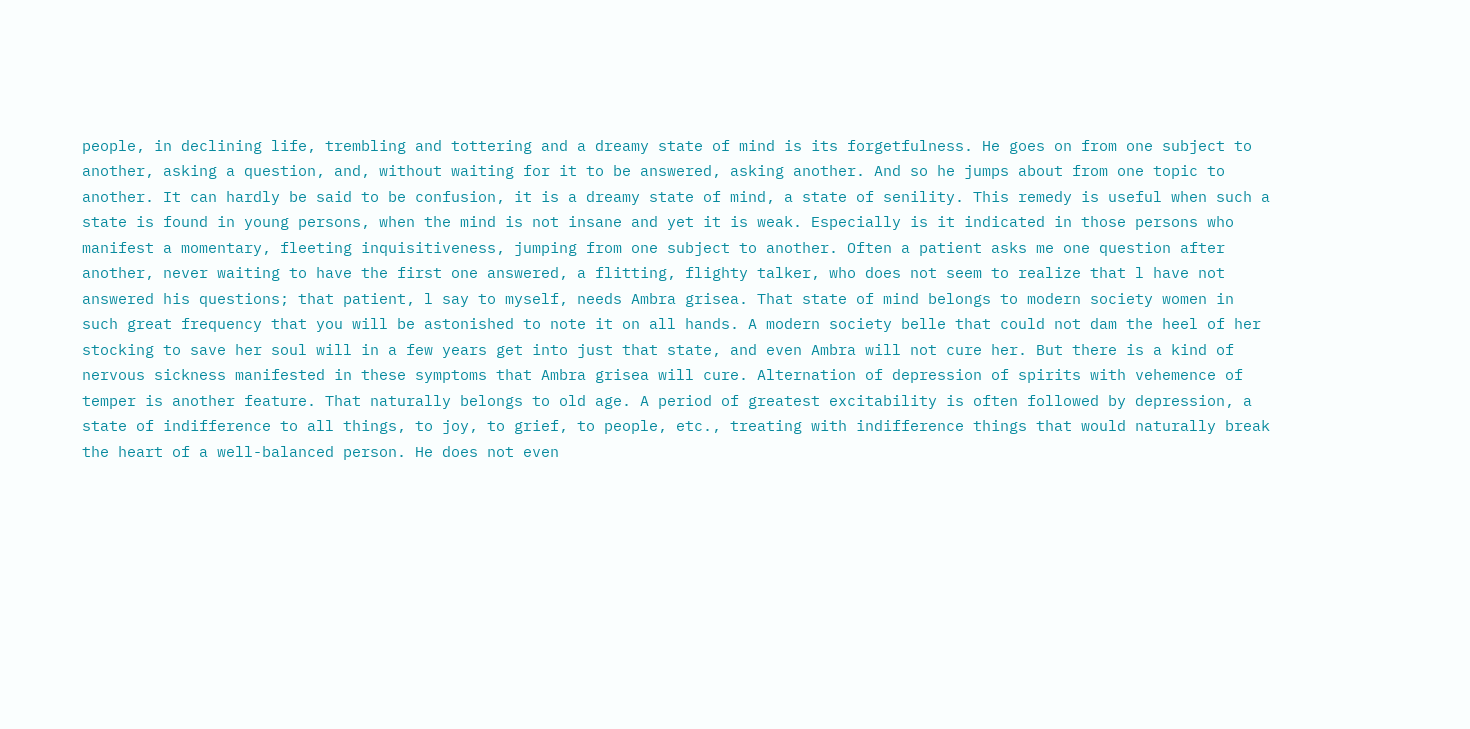people, in declining life, trembling and tottering and a dreamy state of mind is its forgetfulness. He goes on from one subject to another, asking a question, and, without waiting for it to be answered, asking another. And so he jumps about from one topic to another. It can hardly be said to be confusion, it is a dreamy state of mind, a state of senility. This remedy is useful when such a state is found in young persons, when the mind is not insane and yet it is weak. Especially is it indicated in those persons who manifest a momentary, fleeting inquisitiveness, jumping from one subject to another. Often a patient asks me one question after another, never waiting to have the first one answered, a flitting, flighty talker, who does not seem to realize that l have not answered his questions; that patient, l say to myself, needs Ambra grisea. That state of mind belongs to modern society women in such great frequency that you will be astonished to note it on all hands. A modern society belle that could not dam the heel of her stocking to save her soul will in a few years get into just that state, and even Ambra will not cure her. But there is a kind of nervous sickness manifested in these symptoms that Ambra grisea will cure. Alternation of depression of spirits with vehemence of temper is another feature. That naturally belongs to old age. A period of greatest excitability is often followed by depression, a state of indifference to all things, to joy, to grief, to people, etc., treating with indifference things that would naturally break the heart of a well-balanced person. He does not even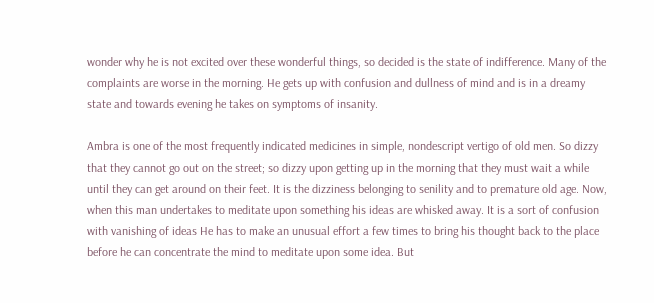wonder why he is not excited over these wonderful things, so decided is the state of indifference. Many of the complaints are worse in the morning. He gets up with confusion and dullness of mind and is in a dreamy state and towards evening he takes on symptoms of insanity.

Ambra is one of the most frequently indicated medicines in simple, nondescript vertigo of old men. So dizzy that they cannot go out on the street; so dizzy upon getting up in the morning that they must wait a while until they can get around on their feet. It is the dizziness belonging to senility and to premature old age. Now, when this man undertakes to meditate upon something his ideas are whisked away. It is a sort of confusion with vanishing of ideas He has to make an unusual effort a few times to bring his thought back to the place before he can concentrate the mind to meditate upon some idea. But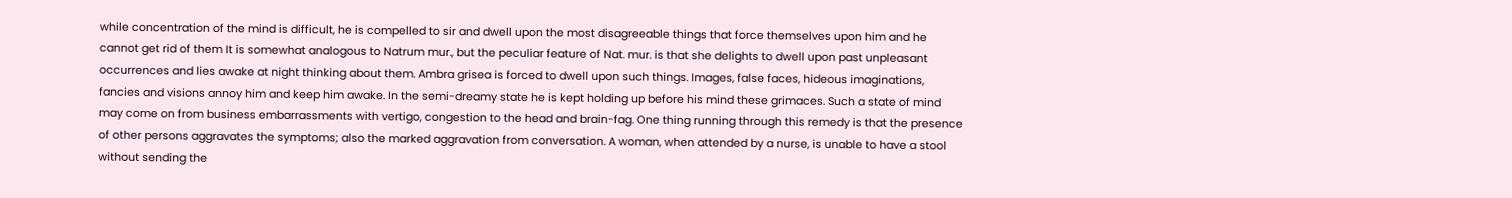while concentration of the mind is difficult, he is compelled to sir and dwell upon the most disagreeable things that force themselves upon him and he cannot get rid of them It is somewhat analogous to Natrum mur., but the peculiar feature of Nat. mur. is that she delights to dwell upon past unpleasant occurrences and lies awake at night thinking about them. Ambra grisea is forced to dwell upon such things. Images, false faces, hideous imaginations, fancies and visions annoy him and keep him awake. In the semi-dreamy state he is kept holding up before his mind these grimaces. Such a state of mind may come on from business embarrassments with vertigo, congestion to the head and brain-fag. One thing running through this remedy is that the presence of other persons aggravates the symptoms; also the marked aggravation from conversation. A woman, when attended by a nurse, is unable to have a stool without sending the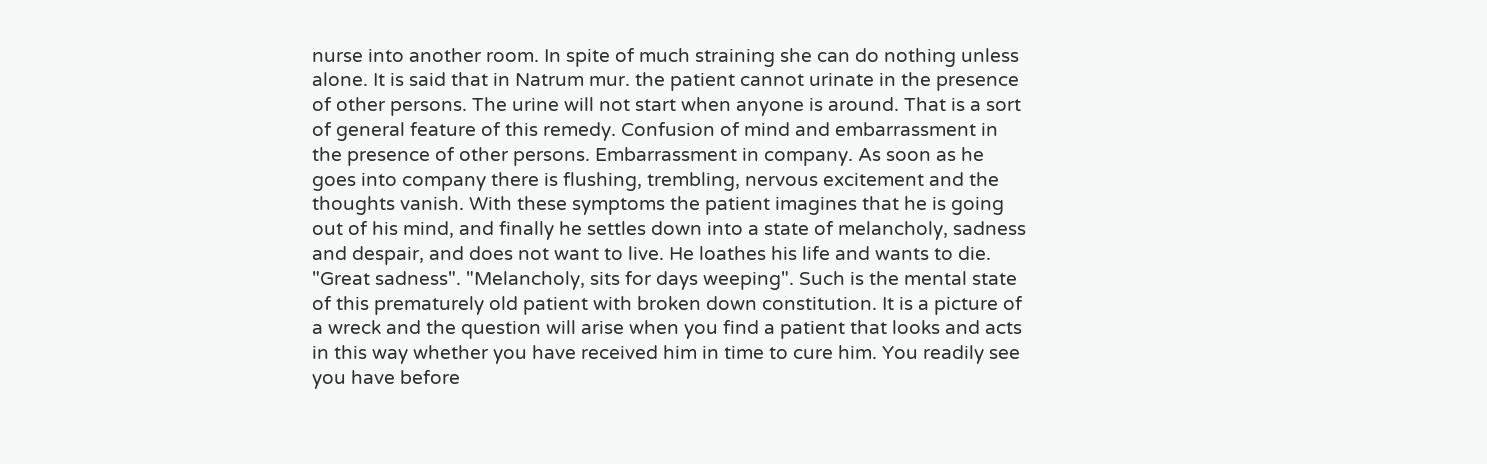nurse into another room. In spite of much straining she can do nothing unless alone. It is said that in Natrum mur. the patient cannot urinate in the presence of other persons. The urine will not start when anyone is around. That is a sort of general feature of this remedy. Confusion of mind and embarrassment in the presence of other persons. Embarrassment in company. As soon as he goes into company there is flushing, trembling, nervous excitement and the thoughts vanish. With these symptoms the patient imagines that he is going out of his mind, and finally he settles down into a state of melancholy, sadness and despair, and does not want to live. He loathes his life and wants to die. "Great sadness". "Melancholy, sits for days weeping". Such is the mental state of this prematurely old patient with broken down constitution. It is a picture of a wreck and the question will arise when you find a patient that looks and acts in this way whether you have received him in time to cure him. You readily see you have before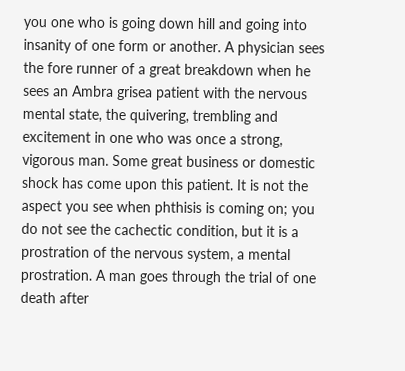you one who is going down hill and going into insanity of one form or another. A physician sees the fore runner of a great breakdown when he sees an Ambra grisea patient with the nervous mental state, the quivering, trembling and excitement in one who was once a strong, vigorous man. Some great business or domestic shock has come upon this patient. It is not the aspect you see when phthisis is coming on; you do not see the cachectic condition, but it is a prostration of the nervous system, a mental prostration. A man goes through the trial of one death after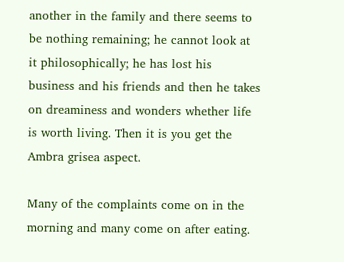another in the family and there seems to be nothing remaining; he cannot look at it philosophically; he has lost his business and his friends and then he takes on dreaminess and wonders whether life is worth living. Then it is you get the Ambra grisea aspect.

Many of the complaints come on in the morning and many come on after eating.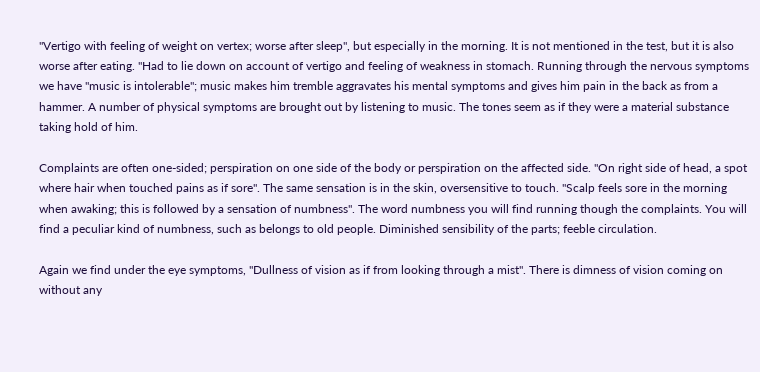"Vertigo with feeling of weight on vertex; worse after sleep", but especially in the morning. It is not mentioned in the test, but it is also worse after eating. "Had to lie down on account of vertigo and feeling of weakness in stomach. Running through the nervous symptoms we have "music is intolerable"; music makes him tremble aggravates his mental symptoms and gives him pain in the back as from a hammer. A number of physical symptoms are brought out by listening to music. The tones seem as if they were a material substance taking hold of him.

Complaints are often one-sided; perspiration on one side of the body or perspiration on the affected side. "On right side of head, a spot where hair when touched pains as if sore". The same sensation is in the skin, oversensitive to touch. "Scalp feels sore in the morning when awaking; this is followed by a sensation of numbness". The word numbness you will find running though the complaints. You will find a peculiar kind of numbness, such as belongs to old people. Diminished sensibility of the parts; feeble circulation.

Again we find under the eye symptoms, "Dullness of vision as if from looking through a mist". There is dimness of vision coming on without any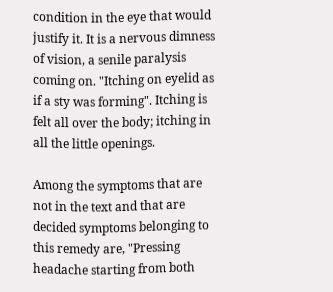condition in the eye that would justify it. It is a nervous dimness of vision, a senile paralysis coming on. "Itching on eyelid as if a sty was forming". Itching is felt all over the body; itching in all the little openings.

Among the symptoms that are not in the text and that are decided symptoms belonging to this remedy are, "Pressing headache starting from both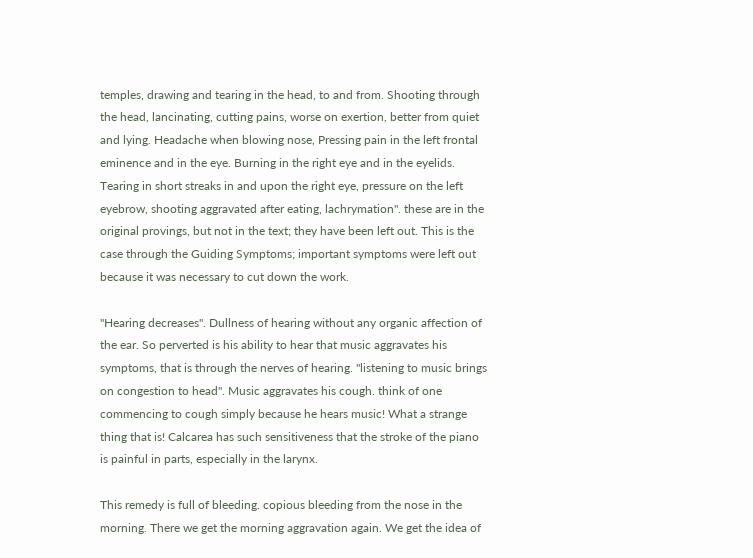temples, drawing and tearing in the head, to and from. Shooting through the head, lancinating, cutting pains, worse on exertion, better from quiet and lying. Headache when blowing nose, Pressing pain in the left frontal eminence and in the eye. Burning in the right eye and in the eyelids. Tearing in short streaks in and upon the right eye, pressure on the left eyebrow, shooting aggravated after eating, lachrymation". these are in the original provings, but not in the text; they have been left out. This is the case through the Guiding Symptoms; important symptoms were left out because it was necessary to cut down the work.

"Hearing decreases". Dullness of hearing without any organic affection of the ear. So perverted is his ability to hear that music aggravates his symptoms, that is through the nerves of hearing. "listening to music brings on congestion to head". Music aggravates his cough. think of one commencing to cough simply because he hears music! What a strange thing that is! Calcarea has such sensitiveness that the stroke of the piano is painful in parts, especially in the larynx.

This remedy is full of bleeding. copious bleeding from the nose in the morning. There we get the morning aggravation again. We get the idea of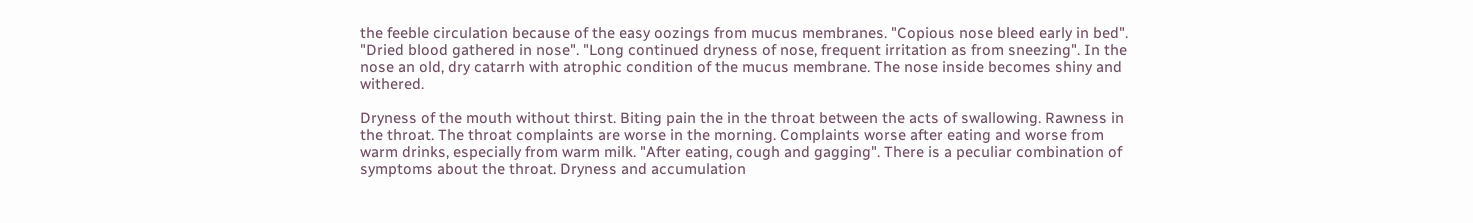the feeble circulation because of the easy oozings from mucus membranes. "Copious nose bleed early in bed". "Dried blood gathered in nose". "Long continued dryness of nose, frequent irritation as from sneezing". In the nose an old, dry catarrh with atrophic condition of the mucus membrane. The nose inside becomes shiny and withered.

Dryness of the mouth without thirst. Biting pain the in the throat between the acts of swallowing. Rawness in the throat. The throat complaints are worse in the morning. Complaints worse after eating and worse from warm drinks, especially from warm milk. "After eating, cough and gagging". There is a peculiar combination of symptoms about the throat. Dryness and accumulation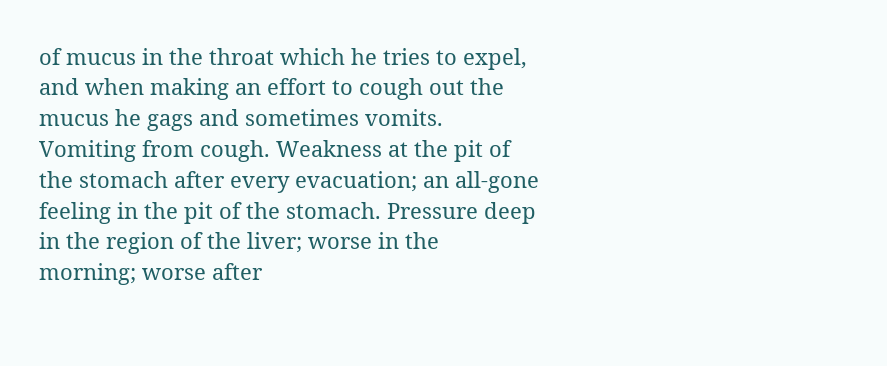of mucus in the throat which he tries to expel, and when making an effort to cough out the mucus he gags and sometimes vomits. Vomiting from cough. Weakness at the pit of the stomach after every evacuation; an all-gone feeling in the pit of the stomach. Pressure deep in the region of the liver; worse in the morning; worse after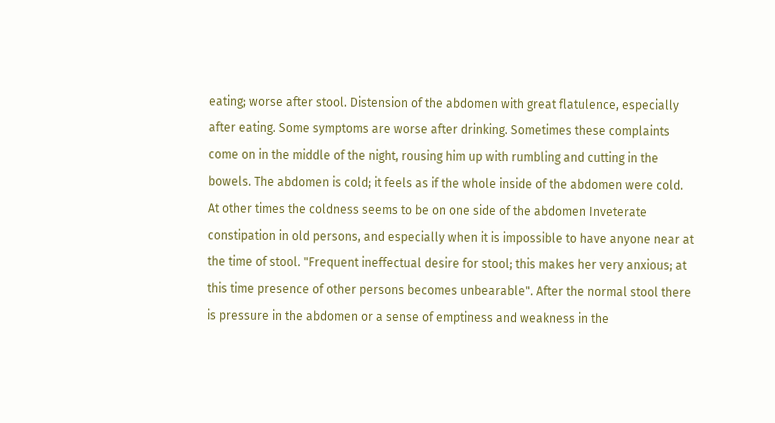eating; worse after stool. Distension of the abdomen with great flatulence, especially after eating. Some symptoms are worse after drinking. Sometimes these complaints come on in the middle of the night, rousing him up with rumbling and cutting in the bowels. The abdomen is cold; it feels as if the whole inside of the abdomen were cold. At other times the coldness seems to be on one side of the abdomen Inveterate constipation in old persons, and especially when it is impossible to have anyone near at the time of stool. "Frequent ineffectual desire for stool; this makes her very anxious; at this time presence of other persons becomes unbearable". After the normal stool there is pressure in the abdomen or a sense of emptiness and weakness in the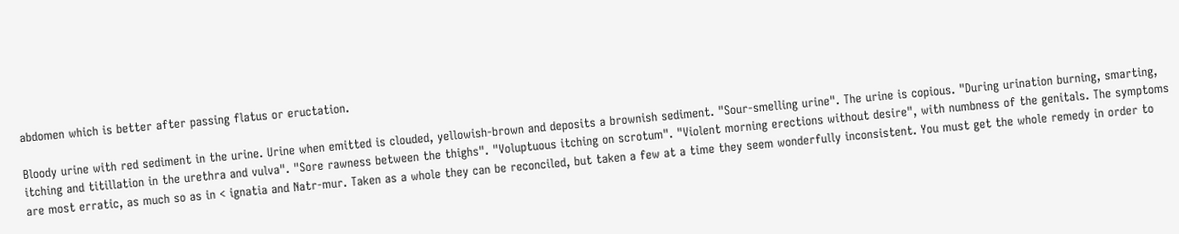abdomen which is better after passing flatus or eructation.

Bloody urine with red sediment in the urine. Urine when emitted is clouded, yellowish-brown and deposits a brownish sediment. "Sour-smelling urine". The urine is copious. "During urination burning, smarting, itching and titillation in the urethra and vulva". "Sore rawness between the thighs". "Voluptuous itching on scrotum". "Violent morning erections without desire", with numbness of the genitals. The symptoms are most erratic, as much so as in < ignatia and Natr-mur. Taken as a whole they can be reconciled, but taken a few at a time they seem wonderfully inconsistent. You must get the whole remedy in order to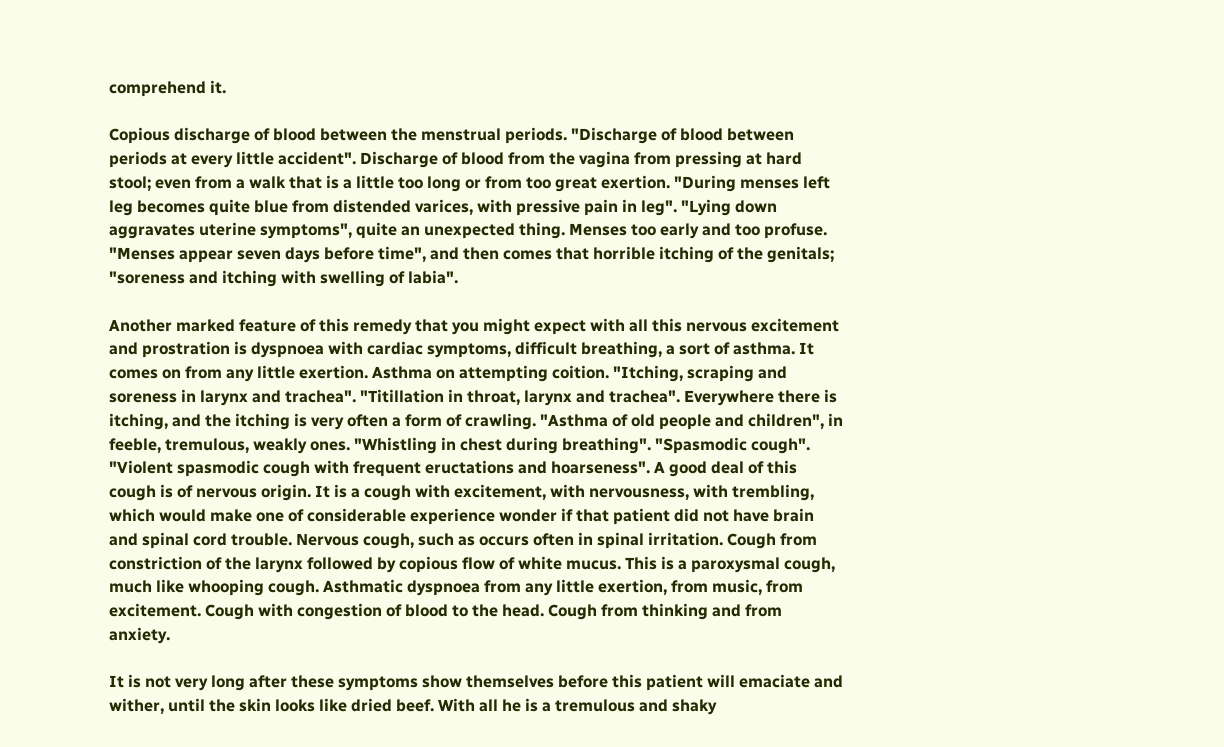comprehend it.

Copious discharge of blood between the menstrual periods. "Discharge of blood between periods at every little accident". Discharge of blood from the vagina from pressing at hard stool; even from a walk that is a little too long or from too great exertion. "During menses left leg becomes quite blue from distended varices, with pressive pain in leg". "Lying down aggravates uterine symptoms", quite an unexpected thing. Menses too early and too profuse. "Menses appear seven days before time", and then comes that horrible itching of the genitals; "soreness and itching with swelling of labia".

Another marked feature of this remedy that you might expect with all this nervous excitement and prostration is dyspnoea with cardiac symptoms, difficult breathing, a sort of asthma. It comes on from any little exertion. Asthma on attempting coition. "Itching, scraping and soreness in larynx and trachea". "Titillation in throat, larynx and trachea". Everywhere there is itching, and the itching is very often a form of crawling. "Asthma of old people and children", in feeble, tremulous, weakly ones. "Whistling in chest during breathing". "Spasmodic cough". "Violent spasmodic cough with frequent eructations and hoarseness". A good deal of this cough is of nervous origin. It is a cough with excitement, with nervousness, with trembling, which would make one of considerable experience wonder if that patient did not have brain and spinal cord trouble. Nervous cough, such as occurs often in spinal irritation. Cough from constriction of the larynx followed by copious flow of white mucus. This is a paroxysmal cough, much like whooping cough. Asthmatic dyspnoea from any little exertion, from music, from excitement. Cough with congestion of blood to the head. Cough from thinking and from anxiety.

It is not very long after these symptoms show themselves before this patient will emaciate and wither, until the skin looks like dried beef. With all he is a tremulous and shaky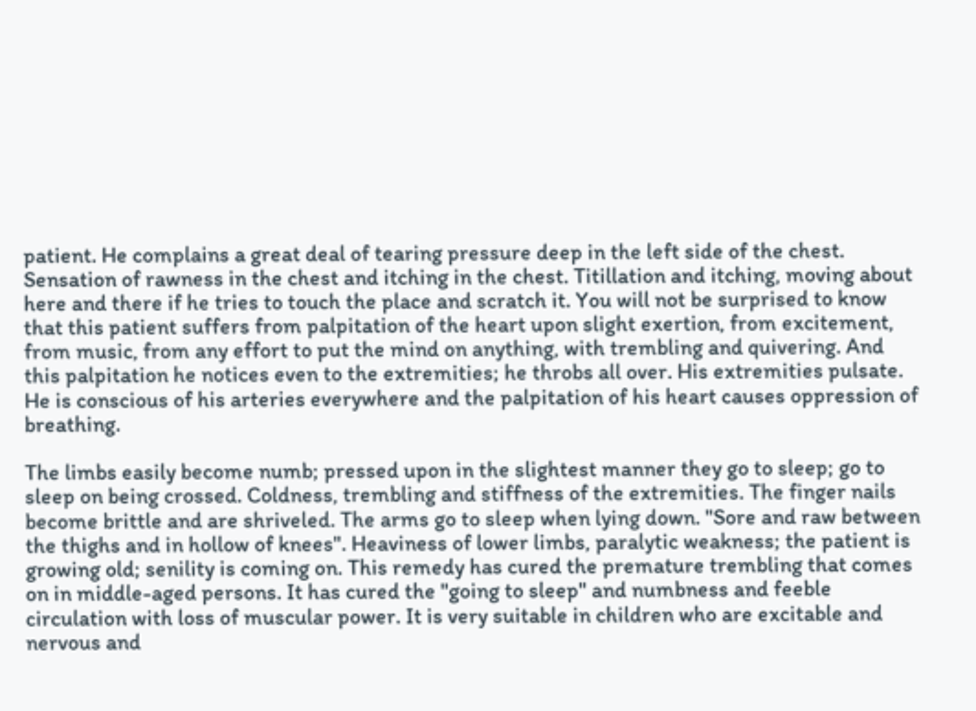patient. He complains a great deal of tearing pressure deep in the left side of the chest. Sensation of rawness in the chest and itching in the chest. Titillation and itching, moving about here and there if he tries to touch the place and scratch it. You will not be surprised to know that this patient suffers from palpitation of the heart upon slight exertion, from excitement, from music, from any effort to put the mind on anything, with trembling and quivering. And this palpitation he notices even to the extremities; he throbs all over. His extremities pulsate. He is conscious of his arteries everywhere and the palpitation of his heart causes oppression of breathing.

The limbs easily become numb; pressed upon in the slightest manner they go to sleep; go to sleep on being crossed. Coldness, trembling and stiffness of the extremities. The finger nails become brittle and are shriveled. The arms go to sleep when lying down. "Sore and raw between the thighs and in hollow of knees". Heaviness of lower limbs, paralytic weakness; the patient is growing old; senility is coming on. This remedy has cured the premature trembling that comes on in middle-aged persons. It has cured the "going to sleep" and numbness and feeble circulation with loss of muscular power. It is very suitable in children who are excitable and nervous and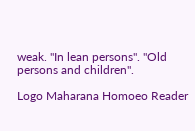weak. "In lean persons". "Old persons and children".

Logo Maharana Homoeo Reader